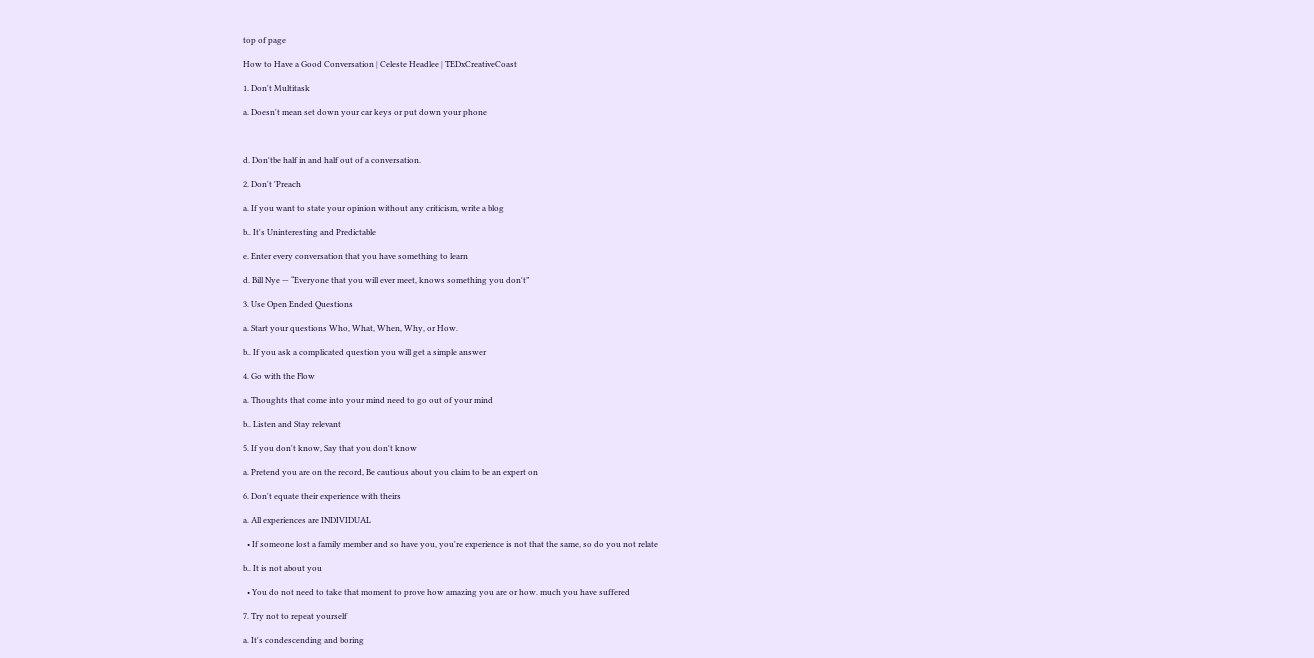top of page

How to Have a Good Conversation | Celeste Headlee | TEDxCreativeCoast

1. Don't Multitask

a. Doesn't mean set down your car keys or put down your phone



d. Don'tbe half in and half out of a conversation.

2. Don't 'Preach

a. If you want to state your opinion without any criticism, write a blog

b.. It's Uninteresting and Predictable

e. Enter every conversation that you have something to learn

d. Bill Nye — “Everyone that you will ever meet, knows something you don't”

3. Use Open Ended Questions

a. Start your questions Who, What, When, Why, or How.

b.. If you ask a complicated question you will get a simple answer

4. Go with the Flow

a. Thoughts that come into your mind need to go out of your mind

b.. Listen and Stay relevant

5. If you don't know, Say that you don't know

a. Pretend you are on the record, Be cautious about you claim to be an expert on

6. Don't equate their experience with theirs

a. All experiences are INDIVIDUAL

  • If someone lost a family member and so have you, you're experience is not that the same, so do you not relate

b.. It is not about you

  • You do not need to take that moment to prove how amazing you are or how. much you have suffered

7. Try not to repeat yourself

a. It's condescending and boring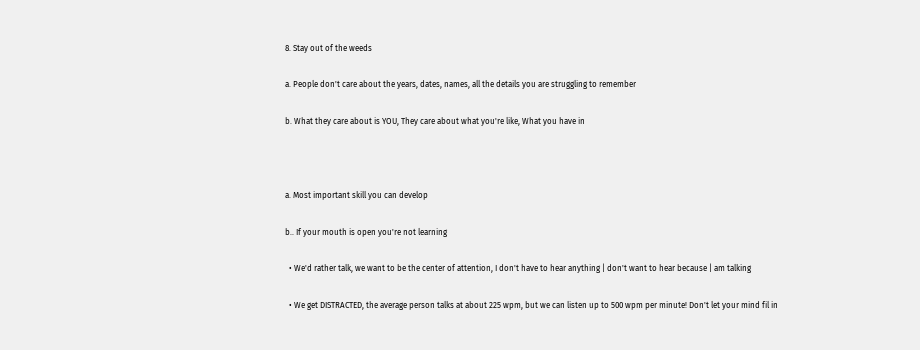8. Stay out of the weeds

a. People don't care about the years, dates, names, all the details you are struggling to remember

b. What they care about is YOU, They care about what you're like, What you have in



a. Most important skill you can develop

b.. If your mouth is open you're not learning

  • We'd rather talk, we want to be the center of attention, I don't have to hear anything | don't want to hear because | am talking

  • We get DISTRACTED, the average person talks at about 225 wpm, but we can listen up to 500 wpm per minute! Don't let your mind fil in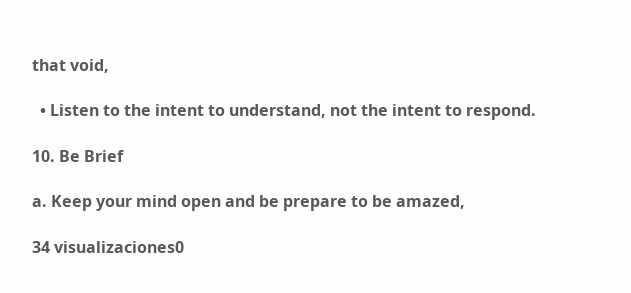that void,

  • Listen to the intent to understand, not the intent to respond.

10. Be Brief

a. Keep your mind open and be prepare to be amazed,

34 visualizaciones0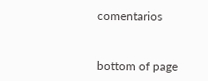comentarios


bottom of page